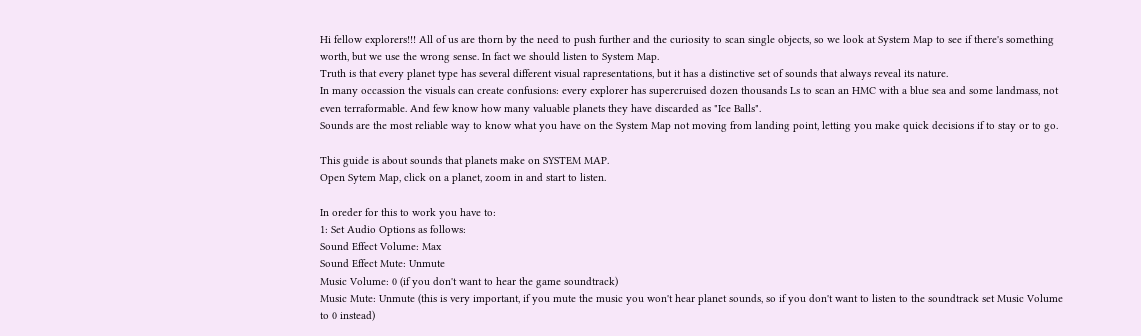Hi fellow explorers!!! All of us are thorn by the need to push further and the curiosity to scan single objects, so we look at System Map to see if there's something worth, but we use the wrong sense. In fact we should listen to System Map.
Truth is that every planet type has several different visual rapresentations, but it has a distinctive set of sounds that always reveal its nature.
In many occassion the visuals can create confusions: every explorer has supercruised dozen thousands Ls to scan an HMC with a blue sea and some landmass, not even terraformable. And few know how many valuable planets they have discarded as "Ice Balls".
Sounds are the most reliable way to know what you have on the System Map not moving from landing point, letting you make quick decisions if to stay or to go.

This guide is about sounds that planets make on SYSTEM MAP.
Open Sytem Map, click on a planet, zoom in and start to listen.

In oreder for this to work you have to:
1: Set Audio Options as follows:
Sound Effect Volume: Max
Sound Effect Mute: Unmute
Music Volume: 0 (if you don't want to hear the game soundtrack)
Music Mute: Unmute (this is very important, if you mute the music you won't hear planet sounds, so if you don't want to listen to the soundtrack set Music Volume to 0 instead)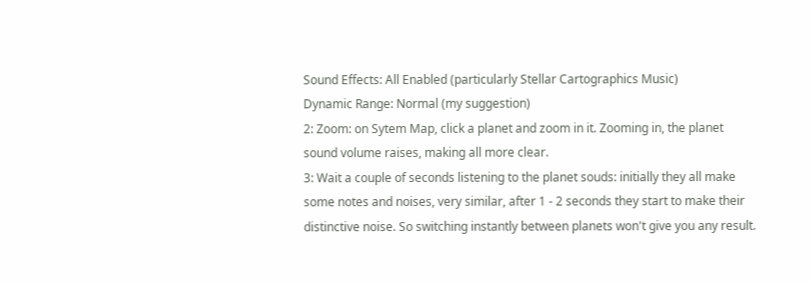Sound Effects: All Enabled (particularly Stellar Cartographics Music)
Dynamic Range: Normal (my suggestion)
2: Zoom: on Sytem Map, click a planet and zoom in it. Zooming in, the planet sound volume raises, making all more clear.
3: Wait a couple of seconds listening to the planet souds: initially they all make some notes and noises, very similar, after 1 - 2 seconds they start to make their distinctive noise. So switching instantly between planets won't give you any result.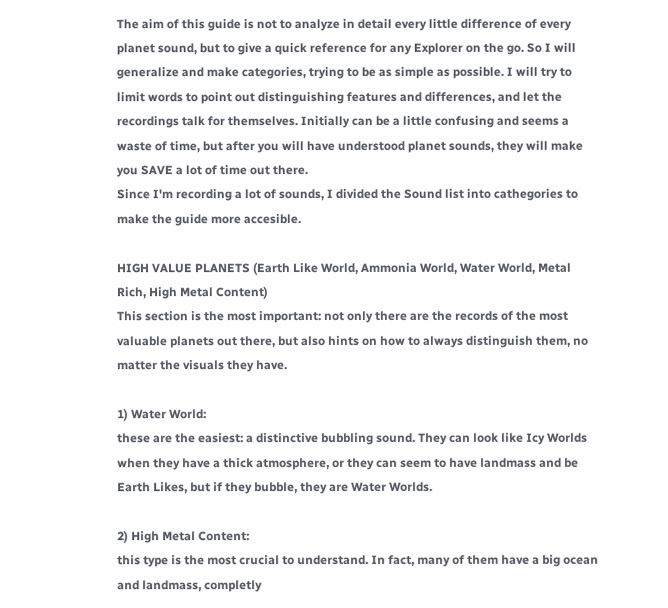The aim of this guide is not to analyze in detail every little difference of every planet sound, but to give a quick reference for any Explorer on the go. So I will generalize and make categories, trying to be as simple as possible. I will try to limit words to point out distinguishing features and differences, and let the recordings talk for themselves. Initially can be a little confusing and seems a waste of time, but after you will have understood planet sounds, they will make you SAVE a lot of time out there.
Since I'm recording a lot of sounds, I divided the Sound list into cathegories to make the guide more accesible.

HIGH VALUE PLANETS (Earth Like World, Ammonia World, Water World, Metal Rich, High Metal Content)
This section is the most important: not only there are the records of the most valuable planets out there, but also hints on how to always distinguish them, no matter the visuals they have.

1) Water World:
these are the easiest: a distinctive bubbling sound. They can look like Icy Worlds when they have a thick atmosphere, or they can seem to have landmass and be Earth Likes, but if they bubble, they are Water Worlds.

2) High Metal Content:
this type is the most crucial to understand. In fact, many of them have a big ocean and landmass, completly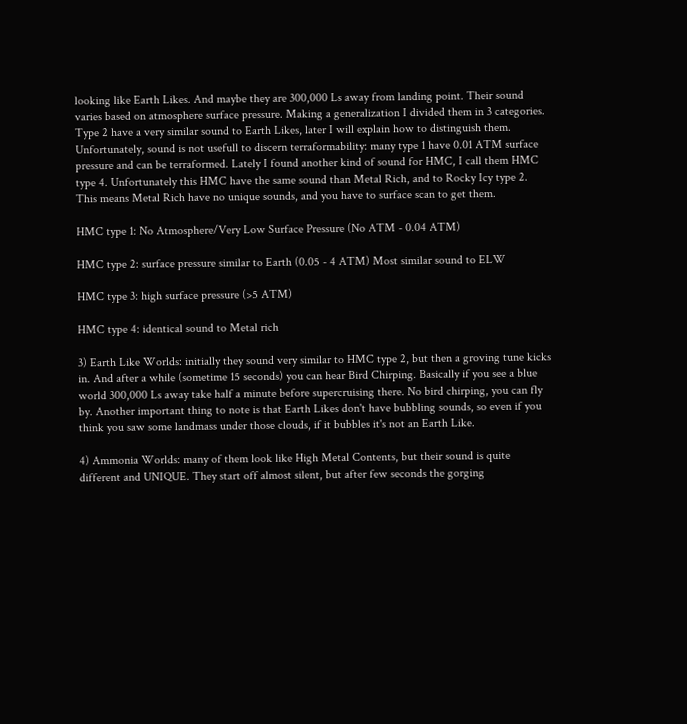looking like Earth Likes. And maybe they are 300,000 Ls away from landing point. Their sound varies based on atmosphere surface pressure. Making a generalization I divided them in 3 categories. Type 2 have a very similar sound to Earth Likes, later I will explain how to distinguish them. Unfortunately, sound is not usefull to discern terraformability: many type 1 have 0.01 ATM surface pressure and can be terraformed. Lately I found another kind of sound for HMC, I call them HMC type 4. Unfortunately this HMC have the same sound than Metal Rich, and to Rocky Icy type 2. This means Metal Rich have no unique sounds, and you have to surface scan to get them.

HMC type 1: No Atmosphere/Very Low Surface Pressure (No ATM - 0.04 ATM)

HMC type 2: surface pressure similar to Earth (0.05 - 4 ATM) Most similar sound to ELW

HMC type 3: high surface pressure (>5 ATM)

HMC type 4: identical sound to Metal rich

3) Earth Like Worlds: initially they sound very similar to HMC type 2, but then a groving tune kicks in. And after a while (sometime 15 seconds) you can hear Bird Chirping. Basically if you see a blue world 300,000 Ls away take half a minute before supercruising there. No bird chirping, you can fly by. Another important thing to note is that Earth Likes don't have bubbling sounds, so even if you think you saw some landmass under those clouds, if it bubbles it's not an Earth Like.

4) Ammonia Worlds: many of them look like High Metal Contents, but their sound is quite different and UNIQUE. They start off almost silent, but after few seconds the gorging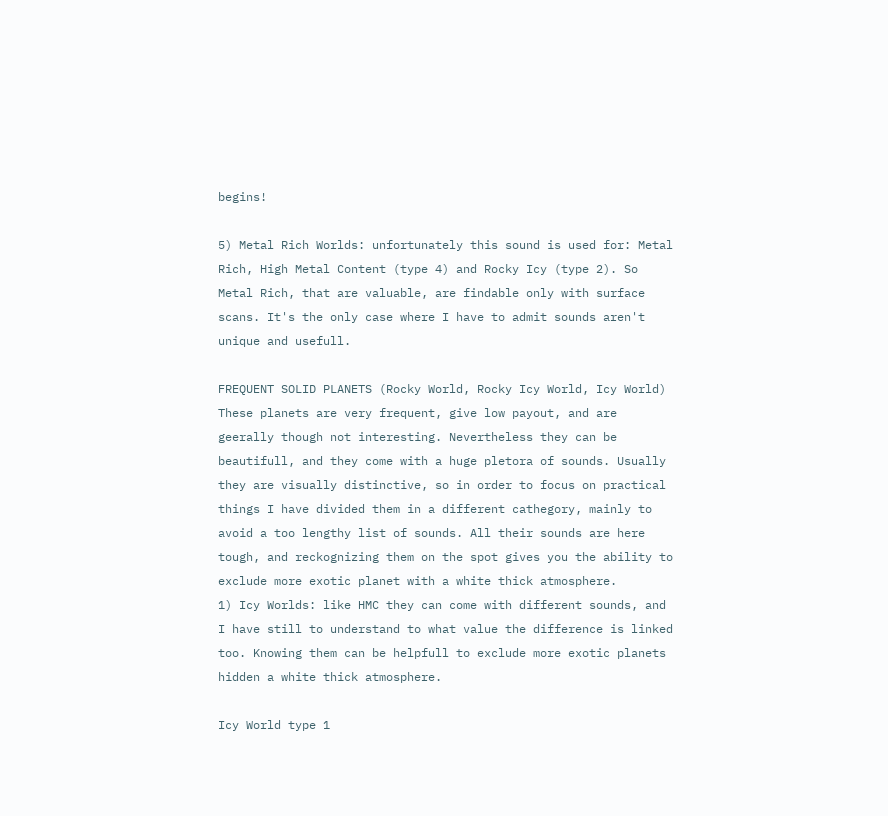begins!

5) Metal Rich Worlds: unfortunately this sound is used for: Metal Rich, High Metal Content (type 4) and Rocky Icy (type 2). So Metal Rich, that are valuable, are findable only with surface scans. It's the only case where I have to admit sounds aren't unique and usefull.

FREQUENT SOLID PLANETS (Rocky World, Rocky Icy World, Icy World)
These planets are very frequent, give low payout, and are geerally though not interesting. Nevertheless they can be beautifull, and they come with a huge pletora of sounds. Usually they are visually distinctive, so in order to focus on practical things I have divided them in a different cathegory, mainly to avoid a too lengthy list of sounds. All their sounds are here tough, and reckognizing them on the spot gives you the ability to exclude more exotic planet with a white thick atmosphere.
1) Icy Worlds: like HMC they can come with different sounds, and I have still to understand to what value the difference is linked too. Knowing them can be helpfull to exclude more exotic planets hidden a white thick atmosphere.

Icy World type 1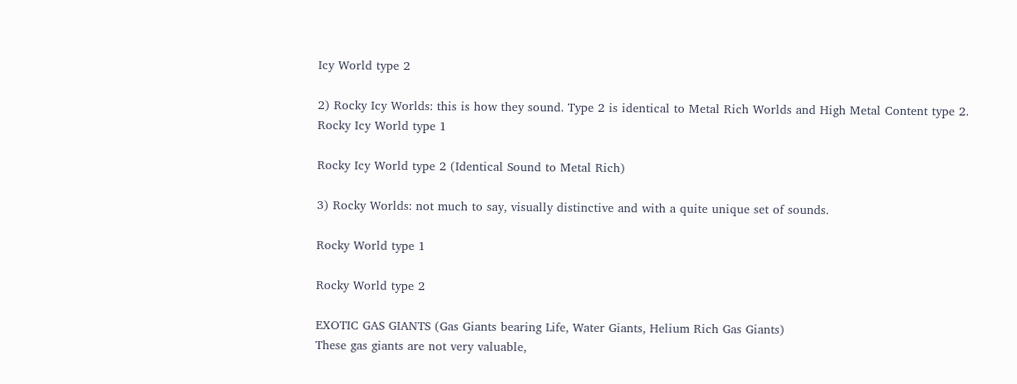Icy World type 2

2) Rocky Icy Worlds: this is how they sound. Type 2 is identical to Metal Rich Worlds and High Metal Content type 2.
Rocky Icy World type 1

Rocky Icy World type 2 (Identical Sound to Metal Rich)

3) Rocky Worlds: not much to say, visually distinctive and with a quite unique set of sounds.

Rocky World type 1

Rocky World type 2

EXOTIC GAS GIANTS (Gas Giants bearing Life, Water Giants, Helium Rich Gas Giants)
These gas giants are not very valuable,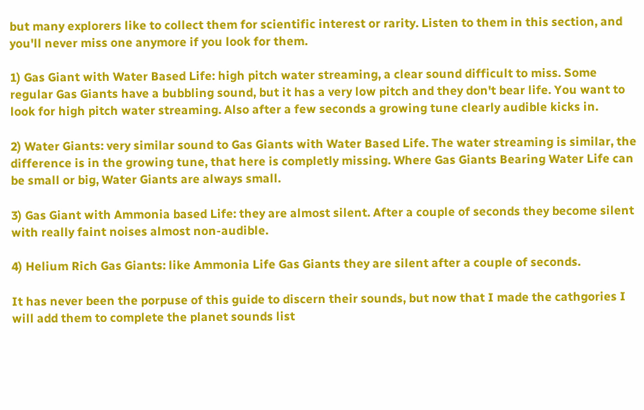but many explorers like to collect them for scientific interest or rarity. Listen to them in this section, and you'll never miss one anymore if you look for them.

1) Gas Giant with Water Based Life: high pitch water streaming, a clear sound difficult to miss. Some regular Gas Giants have a bubbling sound, but it has a very low pitch and they don't bear life. You want to look for high pitch water streaming. Also after a few seconds a growing tune clearly audible kicks in.

2) Water Giants: very similar sound to Gas Giants with Water Based Life. The water streaming is similar, the difference is in the growing tune, that here is completly missing. Where Gas Giants Bearing Water Life can be small or big, Water Giants are always small.

3) Gas Giant with Ammonia based Life: they are almost silent. After a couple of seconds they become silent with really faint noises almost non-audible.

4) Helium Rich Gas Giants: like Ammonia Life Gas Giants they are silent after a couple of seconds.

It has never been the porpuse of this guide to discern their sounds, but now that I made the cathgories I will add them to complete the planet sounds list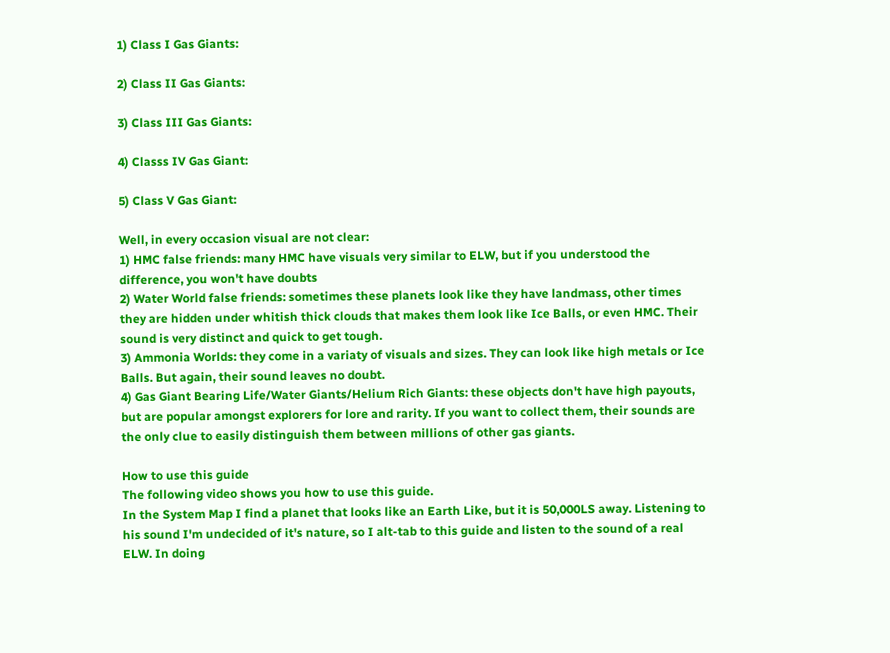1) Class I Gas Giants:

2) Class II Gas Giants:

3) Class III Gas Giants:

4) Classs IV Gas Giant:

5) Class V Gas Giant:

Well, in every occasion visual are not clear:
1) HMC false friends: many HMC have visuals very similar to ELW, but if you understood the difference, you won't have doubts
2) Water World false friends: sometimes these planets look like they have landmass, other times they are hidden under whitish thick clouds that makes them look like Ice Balls, or even HMC. Their sound is very distinct and quick to get tough.
3) Ammonia Worlds: they come in a variaty of visuals and sizes. They can look like high metals or Ice Balls. But again, their sound leaves no doubt.
4) Gas Giant Bearing Life/Water Giants/Helium Rich Giants: these objects don't have high payouts, but are popular amongst explorers for lore and rarity. If you want to collect them, their sounds are the only clue to easily distinguish them between millions of other gas giants.

How to use this guide
The following video shows you how to use this guide.
In the System Map I find a planet that looks like an Earth Like, but it is 50,000LS away. Listening to his sound I'm undecided of it's nature, so I alt-tab to this guide and listen to the sound of a real ELW. In doing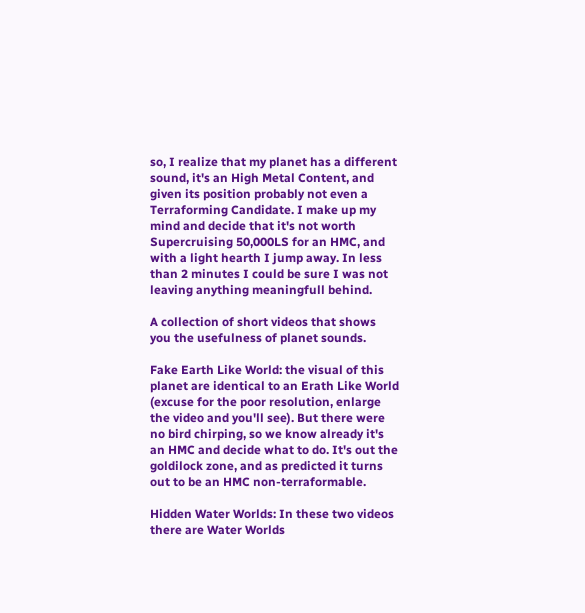so, I realize that my planet has a different sound, it's an High Metal Content, and given its position probably not even a Terraforming Candidate. I make up my mind and decide that it's not worth Supercruising 50,000LS for an HMC, and with a light hearth I jump away. In less than 2 minutes I could be sure I was not leaving anything meaningfull behind.

A collection of short videos that shows you the usefulness of planet sounds.

Fake Earth Like World: the visual of this planet are identical to an Erath Like World (excuse for the poor resolution, enlarge the video and you'll see). But there were no bird chirping, so we know already it's an HMC and decide what to do. It's out the goldilock zone, and as predicted it turns out to be an HMC non-terraformable.

Hidden Water Worlds: In these two videos there are Water Worlds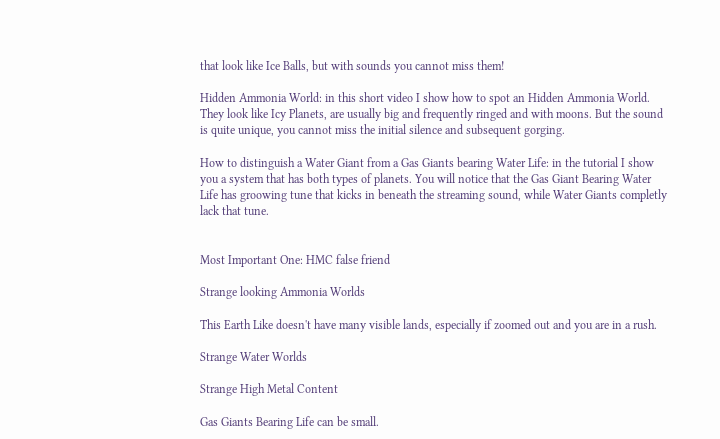that look like Ice Balls, but with sounds you cannot miss them!

Hidden Ammonia World: in this short video I show how to spot an Hidden Ammonia World. They look like Icy Planets, are usually big and frequently ringed and with moons. But the sound is quite unique, you cannot miss the initial silence and subsequent gorging.

How to distinguish a Water Giant from a Gas Giants bearing Water Life: in the tutorial I show you a system that has both types of planets. You will notice that the Gas Giant Bearing Water Life has groowing tune that kicks in beneath the streaming sound, while Water Giants completly lack that tune.


Most Important One: HMC false friend

Strange looking Ammonia Worlds

This Earth Like doesn't have many visible lands, especially if zoomed out and you are in a rush.

Strange Water Worlds

Strange High Metal Content

Gas Giants Bearing Life can be small.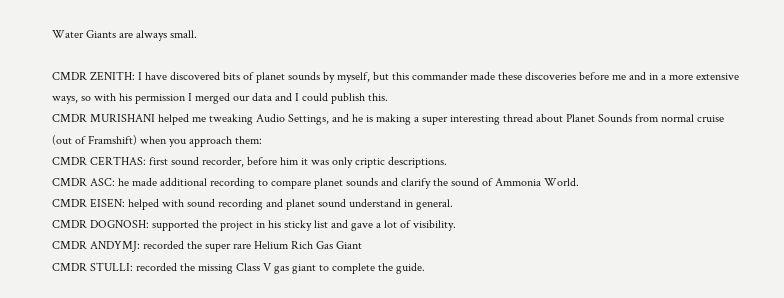Water Giants are always small.

CMDR ZENITH: I have discovered bits of planet sounds by myself, but this commander made these discoveries before me and in a more extensive ways, so with his permission I merged our data and I could publish this.
CMDR MURISHANI helped me tweaking Audio Settings, and he is making a super interesting thread about Planet Sounds from normal cruise (out of Framshift) when you approach them:
CMDR CERTHAS: first sound recorder, before him it was only criptic descriptions.
CMDR ASC: he made additional recording to compare planet sounds and clarify the sound of Ammonia World.
CMDR EISEN: helped with sound recording and planet sound understand in general.
CMDR DOGNOSH: supported the project in his sticky list and gave a lot of visibility.
CMDR ANDYMJ: recorded the super rare Helium Rich Gas Giant
CMDR STULLI: recorded the missing Class V gas giant to complete the guide.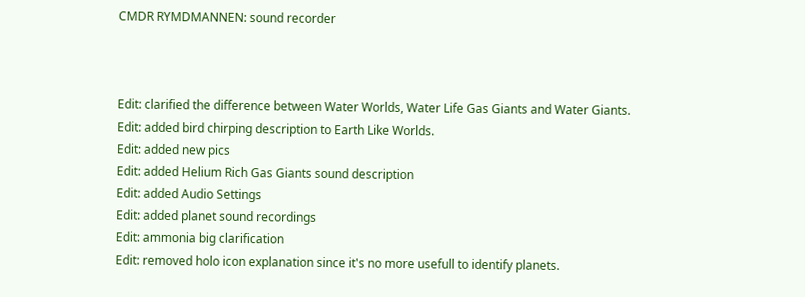CMDR RYMDMANNEN: sound recorder



Edit: clarified the difference between Water Worlds, Water Life Gas Giants and Water Giants.
Edit: added bird chirping description to Earth Like Worlds.
Edit: added new pics
Edit: added Helium Rich Gas Giants sound description
Edit: added Audio Settings
Edit: added planet sound recordings
Edit: ammonia big clarification
Edit: removed holo icon explanation since it's no more usefull to identify planets.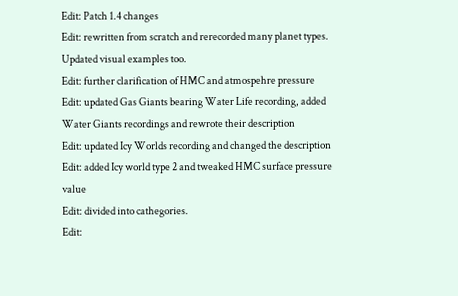Edit: Patch 1.4 changes
Edit: rewritten from scratch and rerecorded many planet types. Updated visual examples too.
Edit: further clarification of HMC and atmospehre pressure
Edit: updated Gas Giants bearing Water Life recording, added Water Giants recordings and rewrote their description
Edit: updated Icy Worlds recording and changed the description
Edit: added Icy world type 2 and tweaked HMC surface pressure value
Edit: divided into cathegories.
Edit: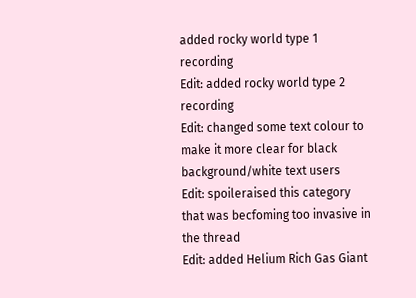added rocky world type 1 recording
Edit: added rocky world type 2 recording
Edit: changed some text colour to make it more clear for black background/white text users
Edit: spoileraised this category that was becfoming too invasive in the thread
Edit: added Helium Rich Gas Giant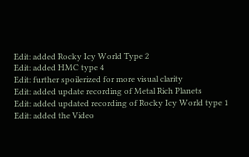Edit: added Rocky Icy World Type 2
Edit: added HMC type 4
Edit: further spoilerized for more visual clarity
Edit: added update recording of Metal Rich Planets
Edit: added updated recording of Rocky Icy World type 1
Edit: added the Video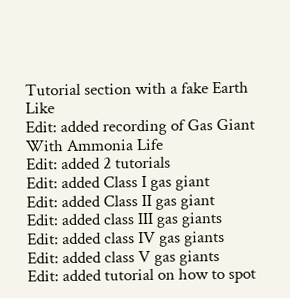Tutorial section with a fake Earth Like
Edit: added recording of Gas Giant With Ammonia Life
Edit: added 2 tutorials
Edit: added Class I gas giant
Edit: added Class II gas giant
Edit: added class III gas giants
Edit: added class IV gas giants
Edit: added class V gas giants
Edit: added tutorial on how to spot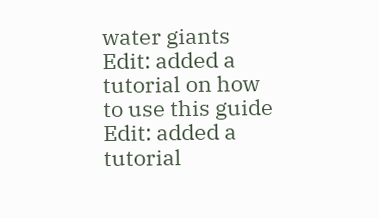water giants
Edit: added a tutorial on how to use this guide
Edit: added a tutorial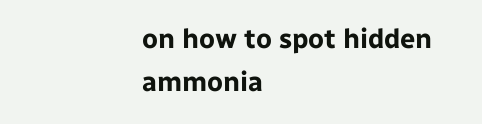on how to spot hidden ammonia